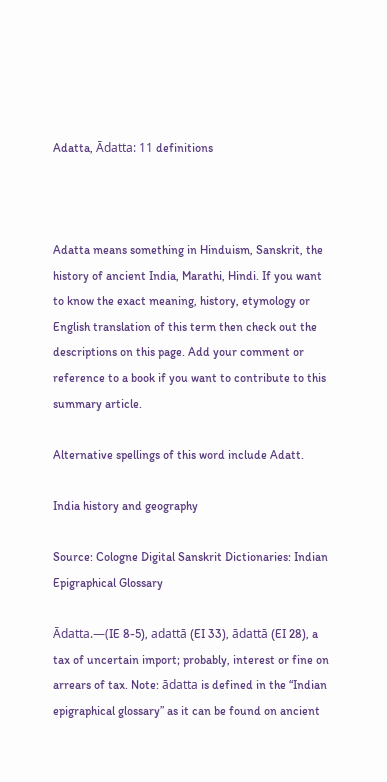Adatta, Ādatta: 11 definitions



Adatta means something in Hinduism, Sanskrit, the history of ancient India, Marathi, Hindi. If you want to know the exact meaning, history, etymology or English translation of this term then check out the descriptions on this page. Add your comment or reference to a book if you want to contribute to this summary article.

Alternative spellings of this word include Adatt.

India history and geography

Source: Cologne Digital Sanskrit Dictionaries: Indian Epigraphical Glossary

Ādatta.—(IE 8-5), adattā (EI 33), ādattā (EI 28), a tax of uncertain import; probably, interest or fine on arrears of tax. Note: ādatta is defined in the “Indian epigraphical glossary” as it can be found on ancient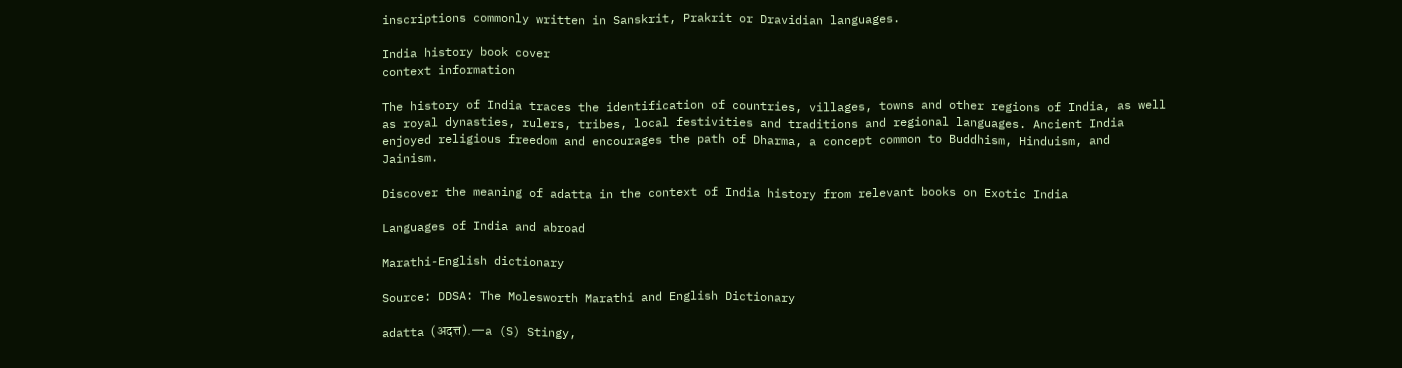inscriptions commonly written in Sanskrit, Prakrit or Dravidian languages.

India history book cover
context information

The history of India traces the identification of countries, villages, towns and other regions of India, as well as royal dynasties, rulers, tribes, local festivities and traditions and regional languages. Ancient India enjoyed religious freedom and encourages the path of Dharma, a concept common to Buddhism, Hinduism, and Jainism.

Discover the meaning of adatta in the context of India history from relevant books on Exotic India

Languages of India and abroad

Marathi-English dictionary

Source: DDSA: The Molesworth Marathi and English Dictionary

adatta (अदत्त).—a (S) Stingy,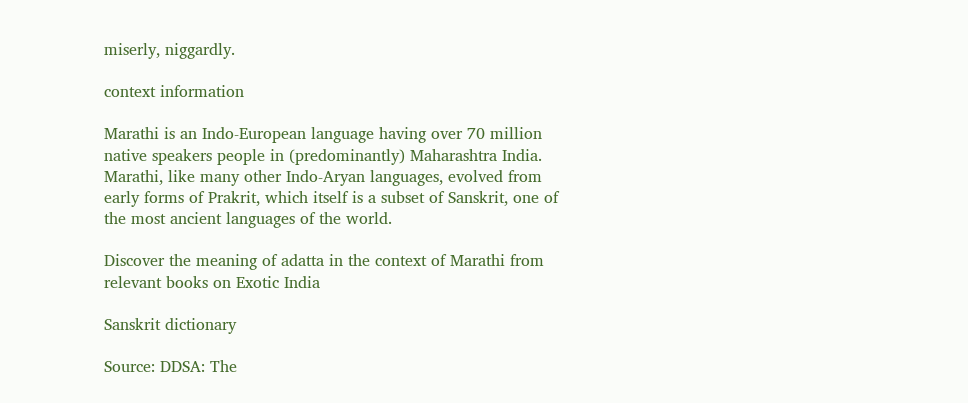miserly, niggardly.

context information

Marathi is an Indo-European language having over 70 million native speakers people in (predominantly) Maharashtra India. Marathi, like many other Indo-Aryan languages, evolved from early forms of Prakrit, which itself is a subset of Sanskrit, one of the most ancient languages of the world.

Discover the meaning of adatta in the context of Marathi from relevant books on Exotic India

Sanskrit dictionary

Source: DDSA: The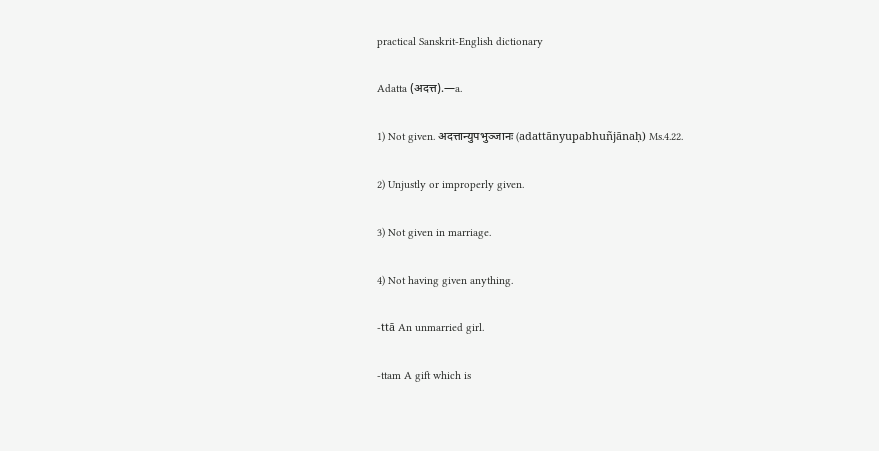practical Sanskrit-English dictionary

Adatta (अदत्त).—a.

1) Not given. अदत्तान्युपभुञ्जानः (adattānyupabhuñjānaḥ) Ms.4.22.

2) Unjustly or improperly given.

3) Not given in marriage.

4) Not having given anything.

-ttā An unmarried girl.

-ttam A gift which is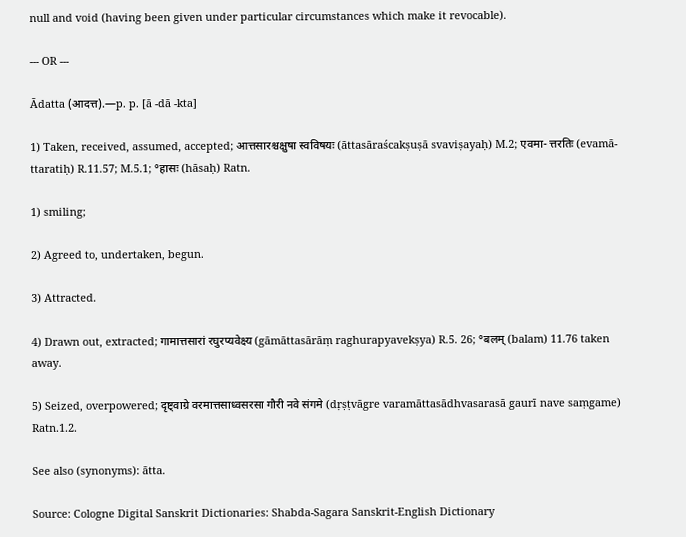null and void (having been given under particular circumstances which make it revocable).

--- OR ---

Ādatta (आदत्त).—p. p. [ā -dā -kta]

1) Taken, received, assumed, accepted; आत्तसारश्चक्षुषा स्वविषयः (āttasāraścakṣuṣā svaviṣayaḥ) M.2; एवमा- त्तरतिः (evamā- ttaratiḥ) R.11.57; M.5.1; °हासः (hāsaḥ) Ratn.

1) smiling;

2) Agreed to, undertaken, begun.

3) Attracted.

4) Drawn out, extracted; गामात्तसारां रघुरप्यवेक्ष्य (gāmāttasārāṃ raghurapyavekṣya) R.5. 26; °बलम् (balam) 11.76 taken away.

5) Seized, overpowered; दृष्ट्वाग्रे वरमात्तसाध्वसरसा गौरी नवे संगमे (dṛṣṭvāgre varamāttasādhvasarasā gaurī nave saṃgame) Ratn.1.2.

See also (synonyms): ātta.

Source: Cologne Digital Sanskrit Dictionaries: Shabda-Sagara Sanskrit-English Dictionary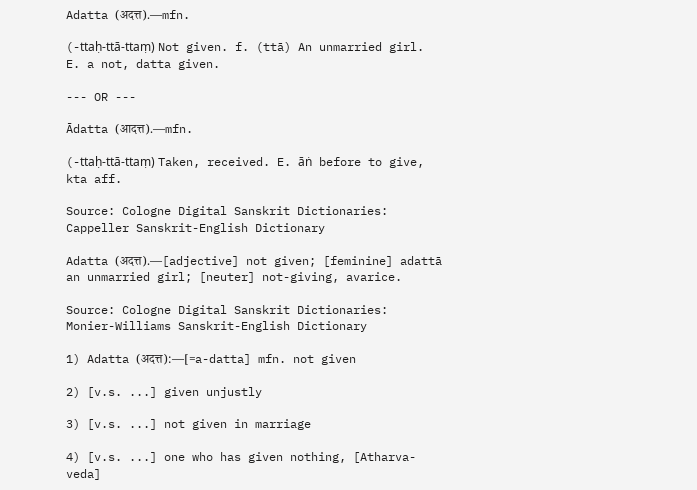Adatta (अदत्त).—mfn.

(-ttaḥ-ttā-ttaṃ) Not given. f. (ttā) An unmarried girl. E. a not, datta given.

--- OR ---

Ādatta (आदत्त).—mfn.

(-ttaḥ-ttā-ttaṃ) Taken, received. E. āṅ before to give, kta aff.

Source: Cologne Digital Sanskrit Dictionaries: Cappeller Sanskrit-English Dictionary

Adatta (अदत्त).—[adjective] not given; [feminine] adattā an unmarried girl; [neuter] not-giving, avarice.

Source: Cologne Digital Sanskrit Dictionaries: Monier-Williams Sanskrit-English Dictionary

1) Adatta (अदत्त):—[=a-datta] mfn. not given

2) [v.s. ...] given unjustly

3) [v.s. ...] not given in marriage

4) [v.s. ...] one who has given nothing, [Atharva-veda]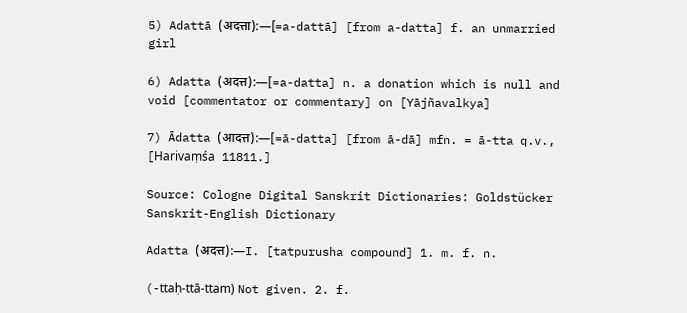5) Adattā (अदत्ता):—[=a-dattā] [from a-datta] f. an unmarried girl

6) Adatta (अदत्त):—[=a-datta] n. a donation which is null and void [commentator or commentary] on [Yājñavalkya]

7) Ādatta (आदत्त):—[=ā-datta] [from ā-dā] mfn. = ā-tta q.v., [Harivaṃśa 11811.]

Source: Cologne Digital Sanskrit Dictionaries: Goldstücker Sanskrit-English Dictionary

Adatta (अदत्त):—I. [tatpurusha compound] 1. m. f. n.

(-ttaḥ-ttā-ttam) Not given. 2. f.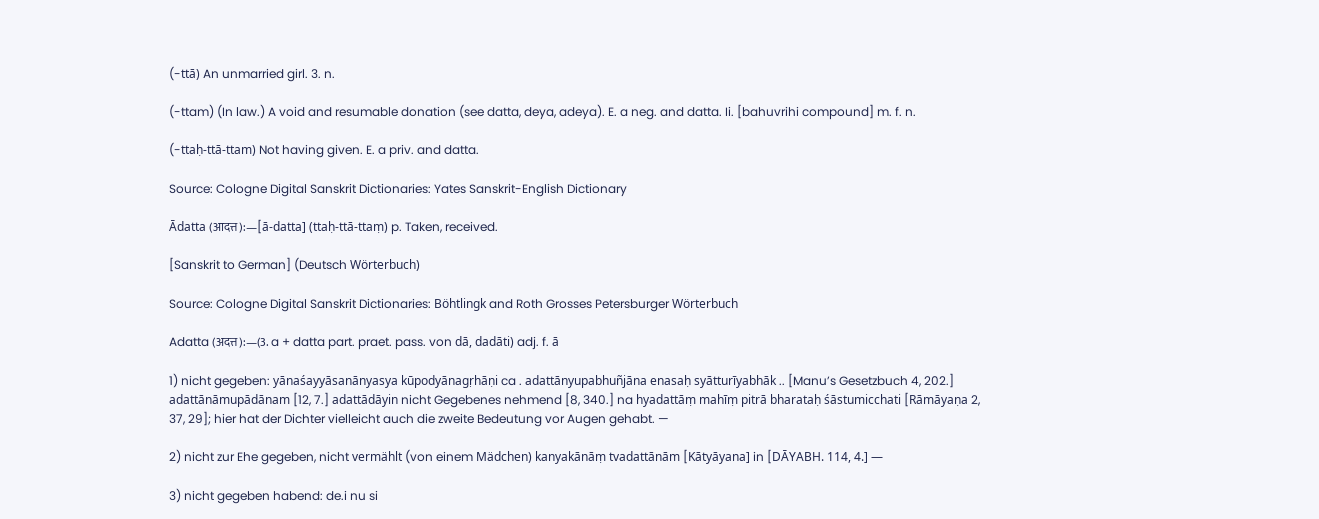(-ttā) An unmarried girl. 3. n.

(-ttam) (In law.) A void and resumable donation (see datta, deya, adeya). E. a neg. and datta. Ii. [bahuvrihi compound] m. f. n.

(-ttaḥ-ttā-ttam) Not having given. E. a priv. and datta.

Source: Cologne Digital Sanskrit Dictionaries: Yates Sanskrit-English Dictionary

Ādatta (आदत्त):—[ā-datta] (ttaḥ-ttā-ttaṃ) p. Taken, received.

[Sanskrit to German] (Deutsch Wörterbuch)

Source: Cologne Digital Sanskrit Dictionaries: Böhtlingk and Roth Grosses Petersburger Wörterbuch

Adatta (अदत्त):—(3. a + datta part. praet. pass. von dā, dadāti) adj. f. ā

1) nicht gegeben: yānaśayyāsanānyasya kūpodyānagṛhāṇi ca . adattānyupabhuñjāna enasaḥ syātturīyabhāk .. [Manu’s Gesetzbuch 4, 202.] adattānāmupādānam [12, 7.] adattādāyin nicht Gegebenes nehmend [8, 340.] na hyadattāṃ mahīṃ pitrā bharataḥ śāstumicchati [Rāmāyaṇa 2, 37, 29]; hier hat der Dichter vielleicht auch die zweite Bedeutung vor Augen gehabt. —

2) nicht zur Ehe gegeben, nicht vermählt (von einem Mädchen) kanyakānāṃ tvadattānām [Kātyāyana] in [DĀYABH. 114, 4.] —

3) nicht gegeben habend: de.i nu si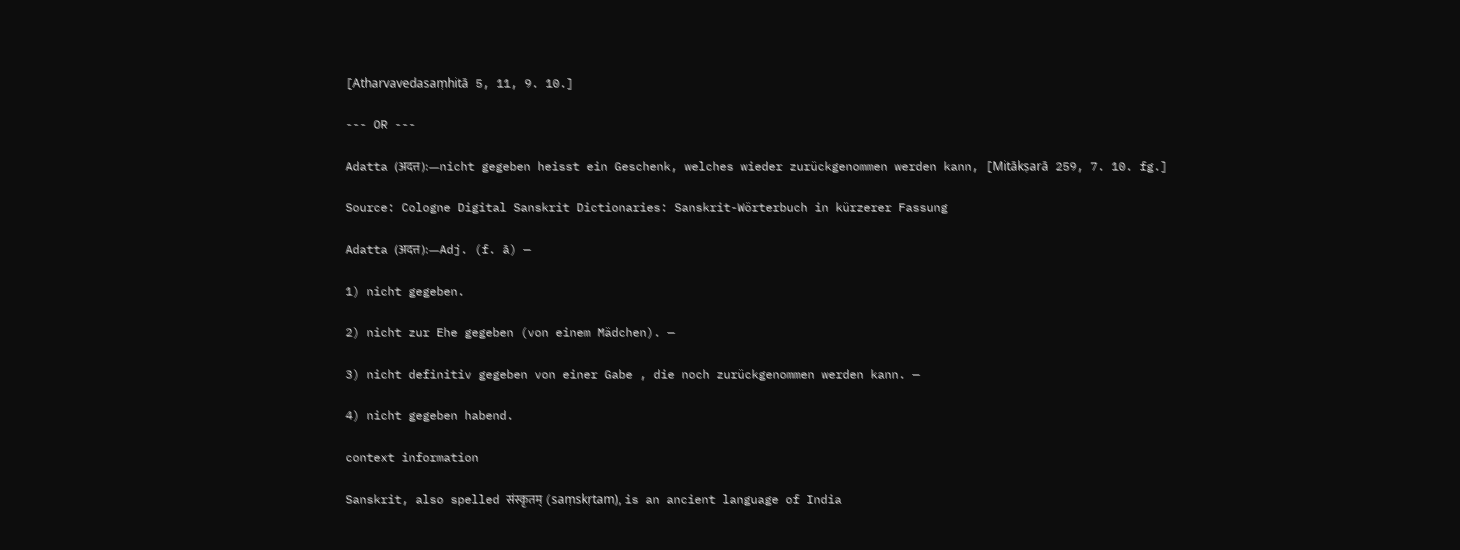[Atharvavedasaṃhitā 5, 11, 9. 10.]

--- OR ---

Adatta (अदत्त):—nicht gegeben heisst ein Geschenk, welches wieder zurückgenommen werden kann, [Mitākṣarā 259, 7. 10. fg.]

Source: Cologne Digital Sanskrit Dictionaries: Sanskrit-Wörterbuch in kürzerer Fassung

Adatta (अदत्त):—Adj. (f. ā) —

1) nicht gegeben.

2) nicht zur Ehe gegeben (von einem Mädchen). —

3) nicht definitiv gegeben von einer Gabe , die noch zurückgenommen werden kann. —

4) nicht gegeben habend.

context information

Sanskrit, also spelled संस्कृतम् (saṃskṛtam), is an ancient language of India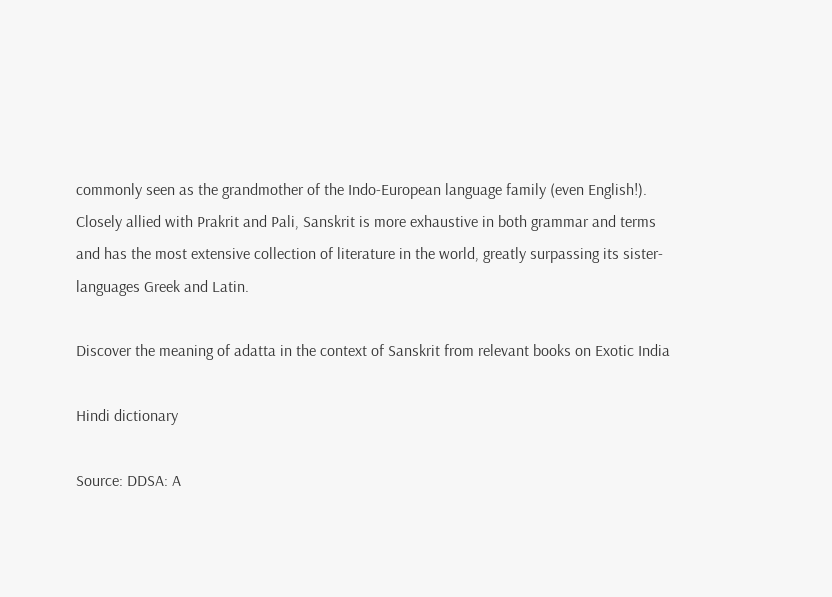commonly seen as the grandmother of the Indo-European language family (even English!). Closely allied with Prakrit and Pali, Sanskrit is more exhaustive in both grammar and terms and has the most extensive collection of literature in the world, greatly surpassing its sister-languages Greek and Latin.

Discover the meaning of adatta in the context of Sanskrit from relevant books on Exotic India

Hindi dictionary

Source: DDSA: A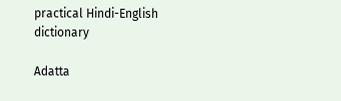practical Hindi-English dictionary

Adatta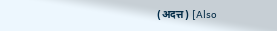(अदत्त) [Also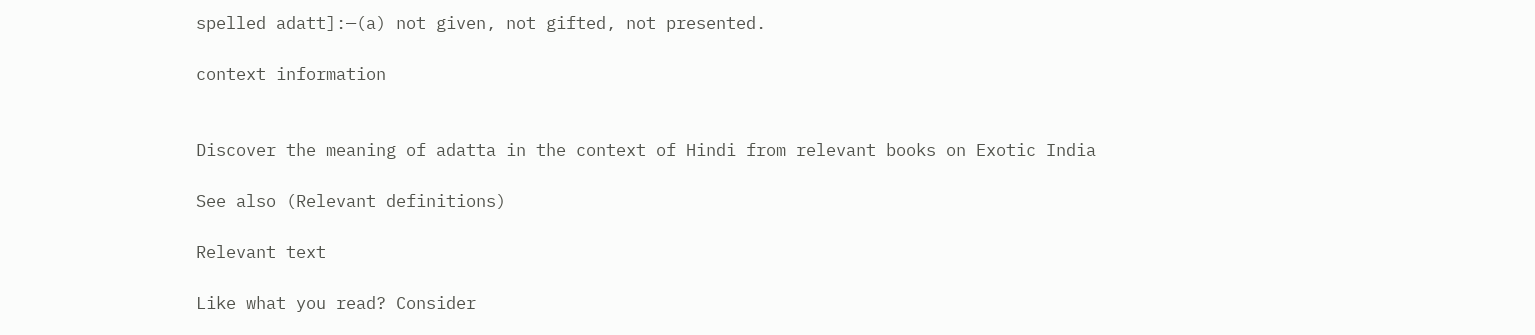spelled adatt]:—(a) not given, not gifted, not presented.

context information


Discover the meaning of adatta in the context of Hindi from relevant books on Exotic India

See also (Relevant definitions)

Relevant text

Like what you read? Consider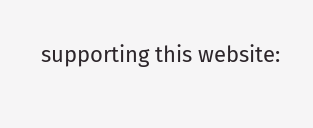supporting this website: